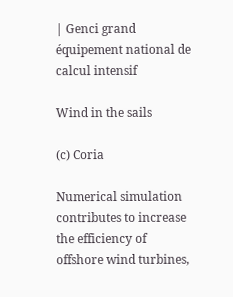| Genci grand équipement national de calcul intensif

Wind in the sails

(c) Coria

Numerical simulation contributes to increase the efficiency of offshore wind turbines,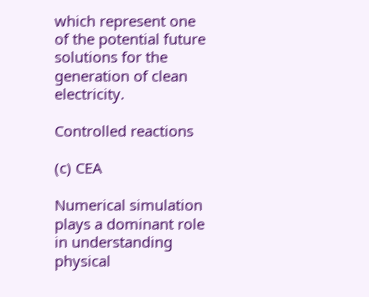which represent one of the potential future solutions for the generation of clean electricity.

Controlled reactions

(c) CEA

Numerical simulation plays a dominant role in understanding physical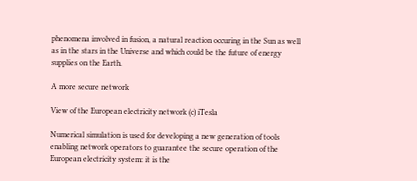phenomena involved in fusion, a natural reaction occuring in the Sun as well as in the stars in the Universe and which could be the future of energy supplies on the Earth.

A more secure network

View of the European electricity network (c) iTesla

Numerical simulation is used for developing a new generation of tools enabling network operators to guarantee the secure operation of the European electricity system: it is the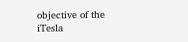objective of the iTesla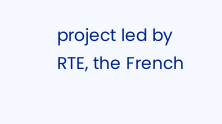project led by RTE, the French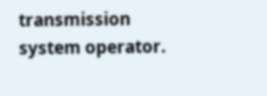transmission system operator.